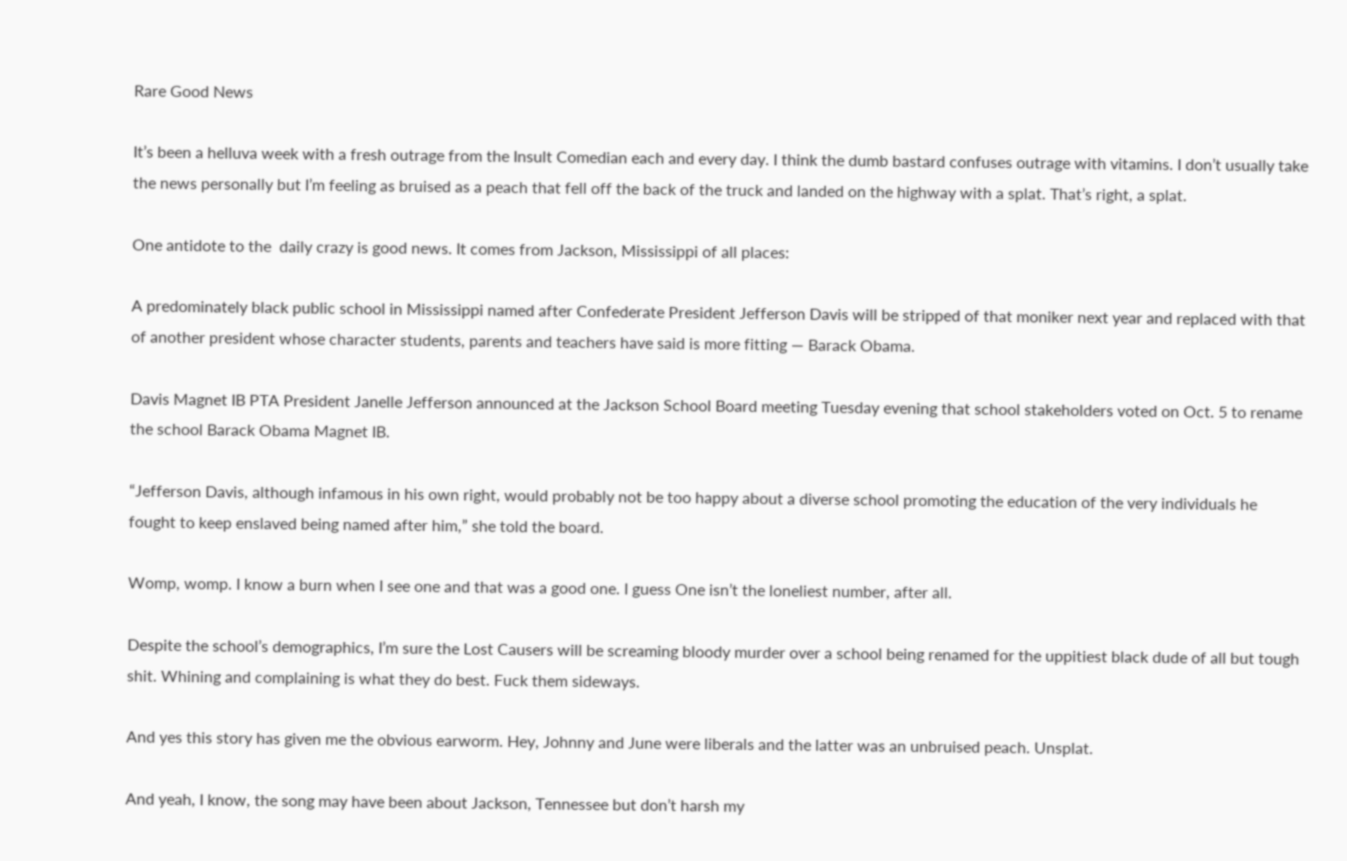Rare Good News

It’s been a helluva week with a fresh outrage from the Insult Comedian each and every day. I think the dumb bastard confuses outrage with vitamins. I don’t usually take the news personally but I’m feeling as bruised as a peach that fell off the back of the truck and landed on the highway with a splat. That’s right, a splat.

One antidote to the  daily crazy is good news. It comes from Jackson, Mississippi of all places:

A predominately black public school in Mississippi named after Confederate President Jefferson Davis will be stripped of that moniker next year and replaced with that of another president whose character students, parents and teachers have said is more fitting — Barack Obama.

Davis Magnet IB PTA President Janelle Jefferson announced at the Jackson School Board meeting Tuesday evening that school stakeholders voted on Oct. 5 to rename the school Barack Obama Magnet IB.

“Jefferson Davis, although infamous in his own right, would probably not be too happy about a diverse school promoting the education of the very individuals he fought to keep enslaved being named after him,” she told the board.

Womp, womp. I know a burn when I see one and that was a good one. I guess One isn’t the loneliest number, after all.

Despite the school’s demographics, I’m sure the Lost Causers will be screaming bloody murder over a school being renamed for the uppitiest black dude of all but tough shit. Whining and complaining is what they do best. Fuck them sideways.

And yes this story has given me the obvious earworm. Hey, Johnny and June were liberals and the latter was an unbruised peach. Unsplat.

And yeah, I know, the song may have been about Jackson, Tennessee but don’t harsh my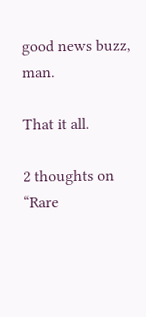good news buzz, man.

That it all.

2 thoughts on “Rare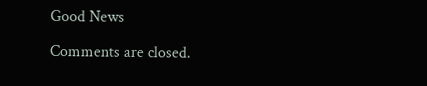Good News

Comments are closed.